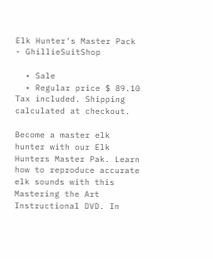Elk Hunter's Master Pack - GhillieSuitShop

  • Sale
  • Regular price $ 89.10
Tax included. Shipping calculated at checkout.

Become a master elk hunter with our Elk Hunters Master Pak. Learn how to reproduce accurate elk sounds with this Mastering the Art Instructional DVD. In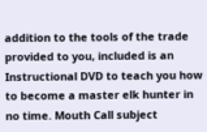addition to the tools of the trade provided to you, included is an Instructional DVD to teach you how to become a master elk hunter in no time. Mouth Call subject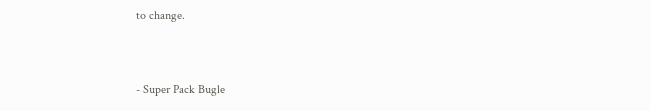to change.


- Super Pack Bugle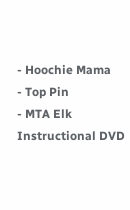- Hoochie Mama
- Top Pin
- MTA Elk Instructional DVD